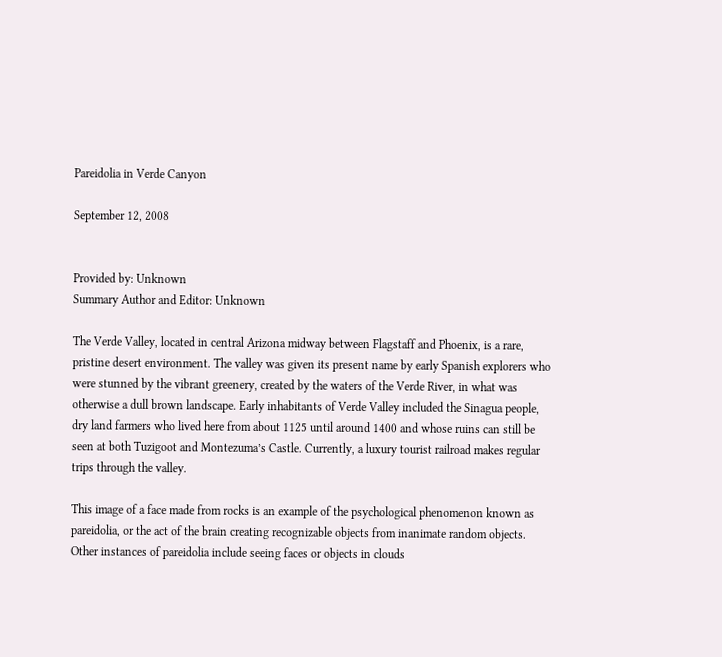Pareidolia in Verde Canyon

September 12, 2008


Provided by: Unknown
Summary Author and Editor: Unknown

The Verde Valley, located in central Arizona midway between Flagstaff and Phoenix, is a rare, pristine desert environment. The valley was given its present name by early Spanish explorers who were stunned by the vibrant greenery, created by the waters of the Verde River, in what was otherwise a dull brown landscape. Early inhabitants of Verde Valley included the Sinagua people, dry land farmers who lived here from about 1125 until around 1400 and whose ruins can still be seen at both Tuzigoot and Montezuma’s Castle. Currently, a luxury tourist railroad makes regular trips through the valley.

This image of a face made from rocks is an example of the psychological phenomenon known as pareidolia, or the act of the brain creating recognizable objects from inanimate random objects. Other instances of pareidolia include seeing faces or objects in clouds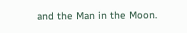and the Man in the Moon.